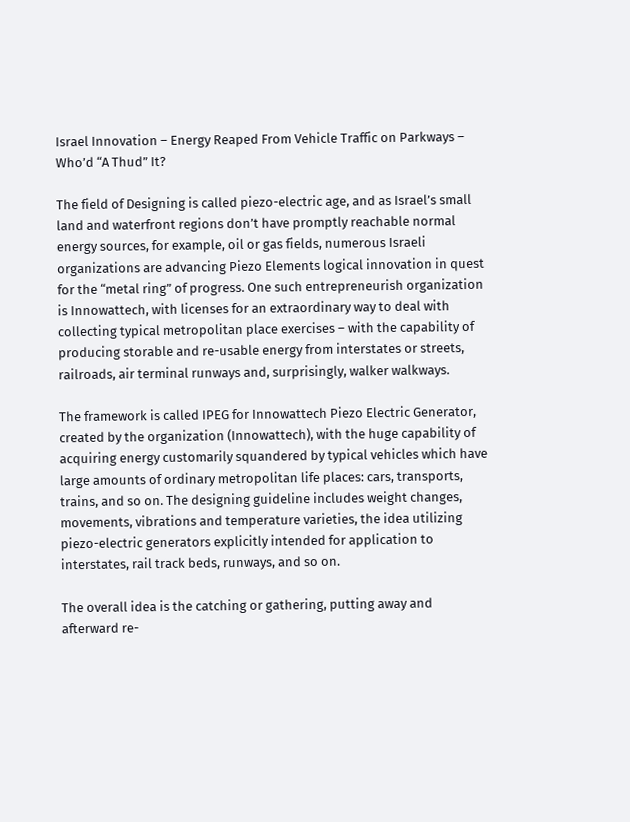Israel Innovation – Energy Reaped From Vehicle Traffic on Parkways – Who’d “A Thud” It?

The field of Designing is called piezo-electric age, and as Israel’s small land and waterfront regions don’t have promptly reachable normal energy sources, for example, oil or gas fields, numerous Israeli organizations are advancing Piezo Elements logical innovation in quest for the “metal ring” of progress. One such entrepreneurish organization is Innowattech, with licenses for an extraordinary way to deal with collecting typical metropolitan place exercises – with the capability of producing storable and re-usable energy from interstates or streets, railroads, air terminal runways and, surprisingly, walker walkways.

The framework is called IPEG for Innowattech Piezo Electric Generator, created by the organization (Innowattech), with the huge capability of acquiring energy customarily squandered by typical vehicles which have large amounts of ordinary metropolitan life places: cars, transports, trains, and so on. The designing guideline includes weight changes, movements, vibrations and temperature varieties, the idea utilizing piezo-electric generators explicitly intended for application to interstates, rail track beds, runways, and so on.

The overall idea is the catching or gathering, putting away and afterward re-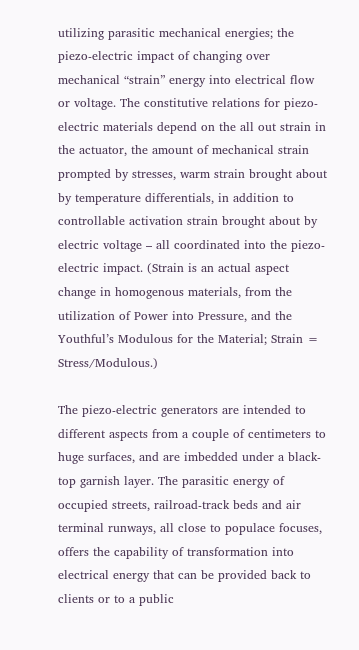utilizing parasitic mechanical energies; the piezo-electric impact of changing over mechanical “strain” energy into electrical flow or voltage. The constitutive relations for piezo-electric materials depend on the all out strain in the actuator, the amount of mechanical strain prompted by stresses, warm strain brought about by temperature differentials, in addition to controllable activation strain brought about by electric voltage – all coordinated into the piezo-electric impact. (Strain is an actual aspect change in homogenous materials, from the utilization of Power into Pressure, and the Youthful’s Modulous for the Material; Strain = Stress/Modulous.)

The piezo-electric generators are intended to different aspects from a couple of centimeters to huge surfaces, and are imbedded under a black-top garnish layer. The parasitic energy of occupied streets, railroad-track beds and air terminal runways, all close to populace focuses, offers the capability of transformation into electrical energy that can be provided back to clients or to a public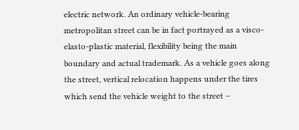electric network. An ordinary vehicle-bearing metropolitan street can be in fact portrayed as a visco-elasto-plastic material, flexibility being the main boundary and actual trademark. As a vehicle goes along the street, vertical relocation happens under the tires which send the vehicle weight to the street –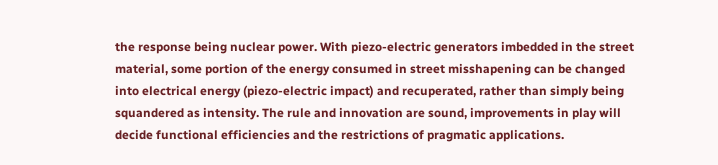the response being nuclear power. With piezo-electric generators imbedded in the street material, some portion of the energy consumed in street misshapening can be changed into electrical energy (piezo-electric impact) and recuperated, rather than simply being squandered as intensity. The rule and innovation are sound, improvements in play will decide functional efficiencies and the restrictions of pragmatic applications.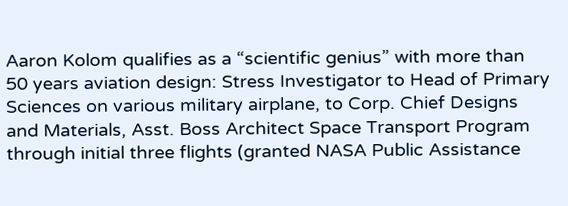Aaron Kolom qualifies as a “scientific genius” with more than 50 years aviation design: Stress Investigator to Head of Primary Sciences on various military airplane, to Corp. Chief Designs and Materials, Asst. Boss Architect Space Transport Program through initial three flights (granted NASA Public Assistance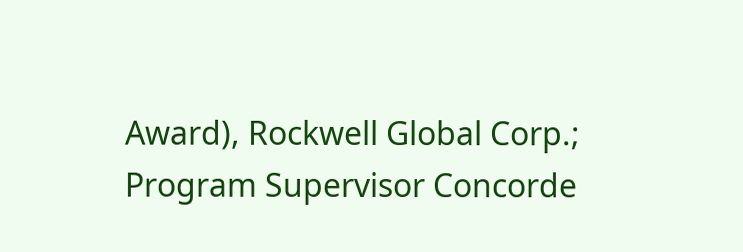Award), Rockwell Global Corp.; Program Supervisor Concorde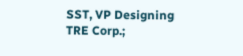SST, VP Designing TRE Corp.;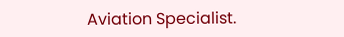Aviation Specialist.